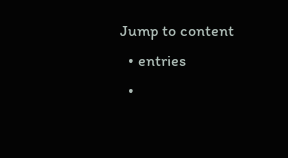Jump to content
  • entries
  •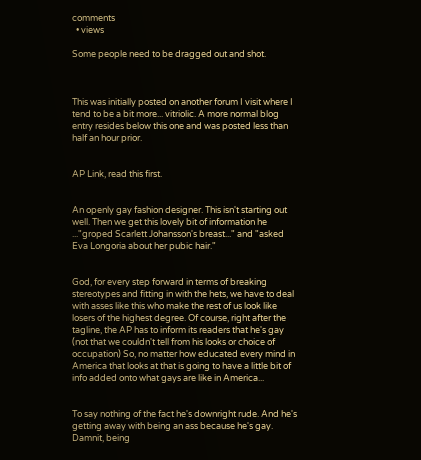comments
  • views

Some people need to be dragged out and shot.



This was initially posted on another forum I visit where I tend to be a bit more... vitriolic. A more normal blog entry resides below this one and was posted less than half an hour prior.


AP Link, read this first.


An openly gay fashion designer. This isn't starting out well. Then we get this lovely bit of information he ..."groped Scarlett Johansson's breast..." and "asked Eva Longoria about her pubic hair."


God, for every step forward in terms of breaking stereotypes and fitting in with the hets, we have to deal with asses like this who make the rest of us look like losers of the highest degree. Of course, right after the tagline, the AP has to inform its readers that he's gay (not that we couldn't tell from his looks or choice of occupation) So, no matter how educated every mind in America that looks at that is going to have a little bit of info added onto what gays are like in America...


To say nothing of the fact he's downright rude. And he's getting away with being an ass because he's gay. Damnit, being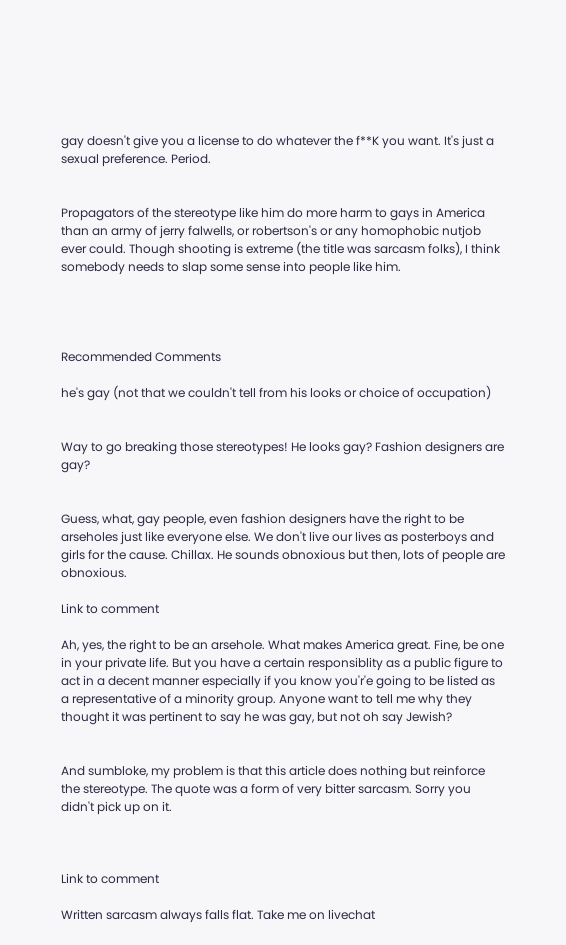gay doesn't give you a license to do whatever the f**K you want. It's just a sexual preference. Period.


Propagators of the stereotype like him do more harm to gays in America than an army of jerry falwells, or robertson's or any homophobic nutjob ever could. Though shooting is extreme (the title was sarcasm folks), I think somebody needs to slap some sense into people like him.




Recommended Comments

he's gay (not that we couldn't tell from his looks or choice of occupation)


Way to go breaking those stereotypes! He looks gay? Fashion designers are gay?


Guess, what, gay people, even fashion designers have the right to be arseholes just like everyone else. We don't live our lives as posterboys and girls for the cause. Chillax. He sounds obnoxious but then, lots of people are obnoxious.

Link to comment

Ah, yes, the right to be an arsehole. What makes America great. Fine, be one in your private life. But you have a certain responsiblity as a public figure to act in a decent manner especially if you know you'r'e going to be listed as a representative of a minority group. Anyone want to tell me why they thought it was pertinent to say he was gay, but not oh say Jewish?


And sumbloke, my problem is that this article does nothing but reinforce the stereotype. The quote was a form of very bitter sarcasm. Sorry you didn't pick up on it.



Link to comment

Written sarcasm always falls flat. Take me on livechat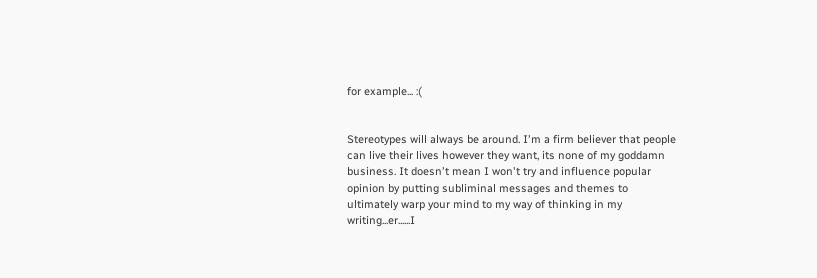for example... :(


Stereotypes will always be around. I'm a firm believer that people can live their lives however they want, its none of my goddamn business. It doesn't mean I won't try and influence popular opinion by putting subliminal messages and themes to ultimately warp your mind to my way of thinking in my writing...er......I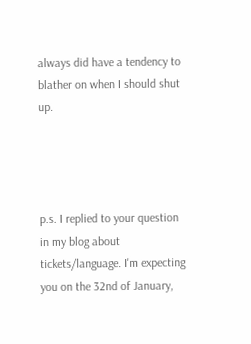always did have a tendency to blather on when I should shut up.




p.s. I replied to your question in my blog about tickets/language. I'm expecting you on the 32nd of January,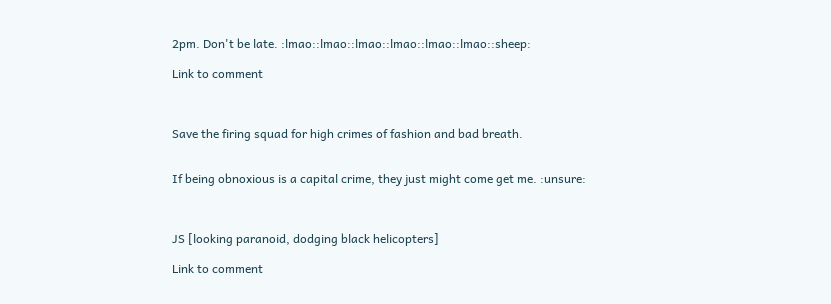2pm. Don't be late. :lmao::lmao::lmao::lmao::lmao::lmao::sheep:

Link to comment



Save the firing squad for high crimes of fashion and bad breath.


If being obnoxious is a capital crime, they just might come get me. :unsure:



JS [looking paranoid, dodging black helicopters]

Link to comment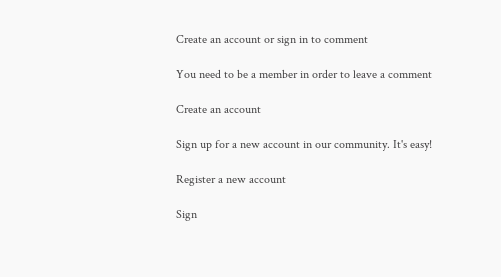Create an account or sign in to comment

You need to be a member in order to leave a comment

Create an account

Sign up for a new account in our community. It's easy!

Register a new account

Sign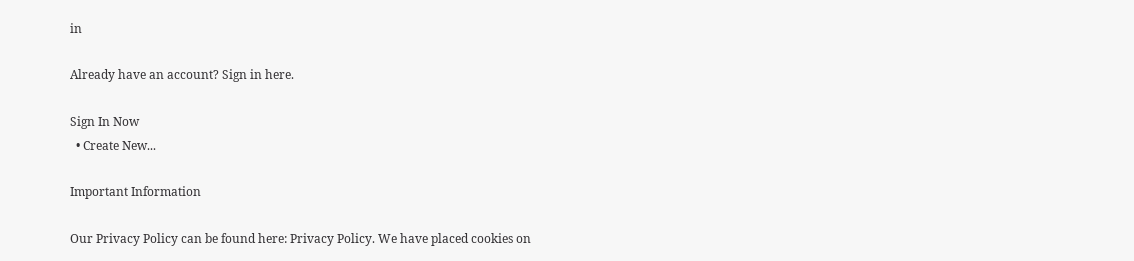in

Already have an account? Sign in here.

Sign In Now
  • Create New...

Important Information

Our Privacy Policy can be found here: Privacy Policy. We have placed cookies on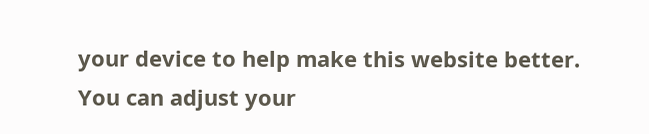your device to help make this website better. You can adjust your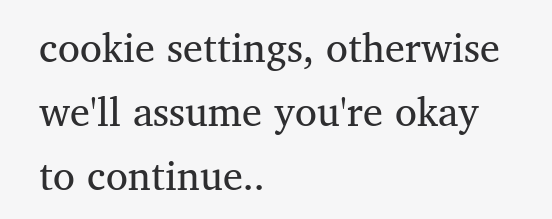cookie settings, otherwise we'll assume you're okay to continue..